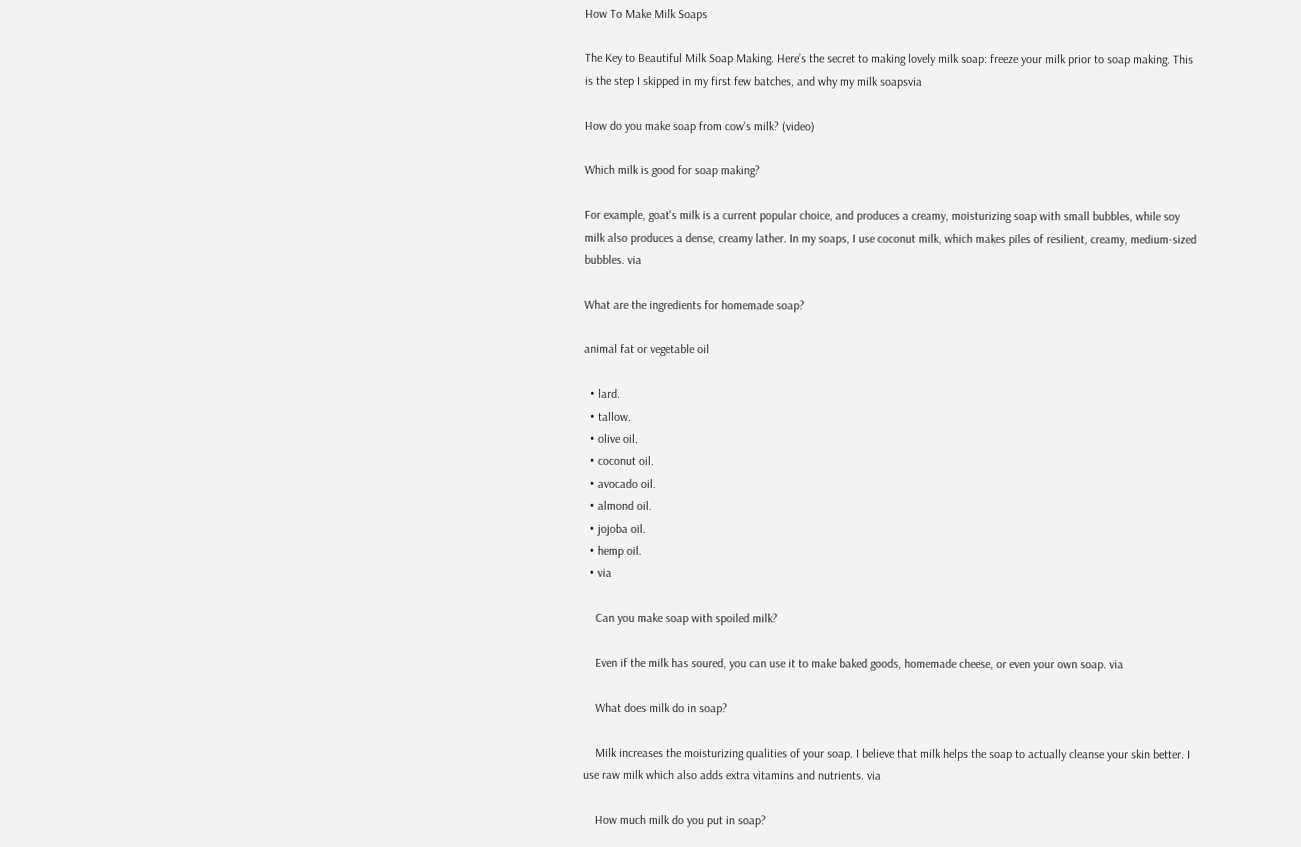How To Make Milk Soaps

The Key to Beautiful Milk Soap Making. Here’s the secret to making lovely milk soap: freeze your milk prior to soap making. This is the step I skipped in my first few batches, and why my milk soapsvia

How do you make soap from cow's milk? (video)

Which milk is good for soap making?

For example, goat's milk is a current popular choice, and produces a creamy, moisturizing soap with small bubbles, while soy milk also produces a dense, creamy lather. In my soaps, I use coconut milk, which makes piles of resilient, creamy, medium-sized bubbles. via

What are the ingredients for homemade soap?

animal fat or vegetable oil

  • lard.
  • tallow.
  • olive oil.
  • coconut oil.
  • avocado oil.
  • almond oil.
  • jojoba oil.
  • hemp oil.
  • via

    Can you make soap with spoiled milk?

    Even if the milk has soured, you can use it to make baked goods, homemade cheese, or even your own soap. via

    What does milk do in soap?

    Milk increases the moisturizing qualities of your soap. I believe that milk helps the soap to actually cleanse your skin better. I use raw milk which also adds extra vitamins and nutrients. via

    How much milk do you put in soap?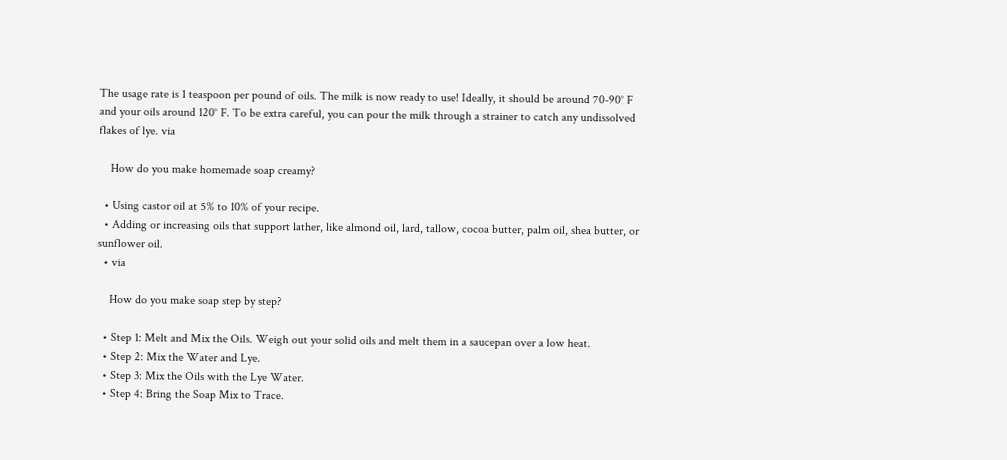The usage rate is 1 teaspoon per pound of oils. The milk is now ready to use! Ideally, it should be around 70-90° F and your oils around 120° F. To be extra careful, you can pour the milk through a strainer to catch any undissolved flakes of lye. via

    How do you make homemade soap creamy?

  • Using castor oil at 5% to 10% of your recipe.
  • Adding or increasing oils that support lather, like almond oil, lard, tallow, cocoa butter, palm oil, shea butter, or sunflower oil.
  • via

    How do you make soap step by step?

  • Step 1: Melt and Mix the Oils. Weigh out your solid oils and melt them in a saucepan over a low heat.
  • Step 2: Mix the Water and Lye.
  • Step 3: Mix the Oils with the Lye Water.
  • Step 4: Bring the Soap Mix to Trace.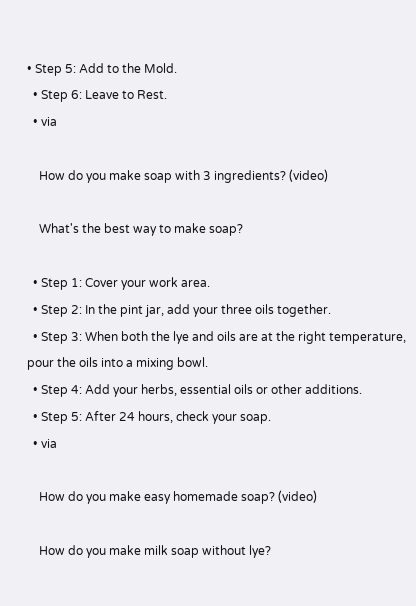• Step 5: Add to the Mold.
  • Step 6: Leave to Rest.
  • via

    How do you make soap with 3 ingredients? (video)

    What's the best way to make soap?

  • Step 1: Cover your work area.
  • Step 2: In the pint jar, add your three oils together.
  • Step 3: When both the lye and oils are at the right temperature, pour the oils into a mixing bowl.
  • Step 4: Add your herbs, essential oils or other additions.
  • Step 5: After 24 hours, check your soap.
  • via

    How do you make easy homemade soap? (video)

    How do you make milk soap without lye?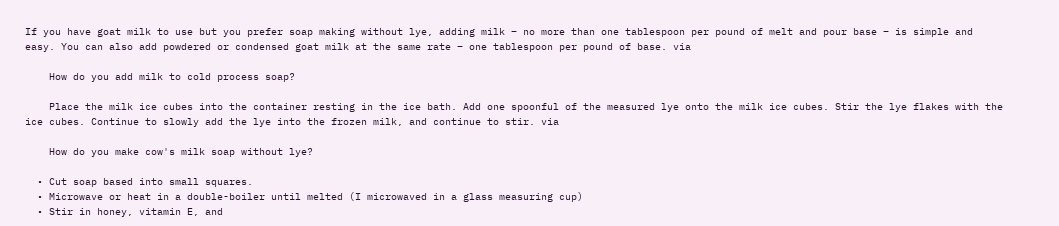If you have goat milk to use but you prefer soap making without lye, adding milk – no more than one tablespoon per pound of melt and pour base – is simple and easy. You can also add powdered or condensed goat milk at the same rate – one tablespoon per pound of base. via

    How do you add milk to cold process soap?

    Place the milk ice cubes into the container resting in the ice bath. Add one spoonful of the measured lye onto the milk ice cubes. Stir the lye flakes with the ice cubes. Continue to slowly add the lye into the frozen milk, and continue to stir. via

    How do you make cow's milk soap without lye?

  • Cut soap based into small squares.
  • Microwave or heat in a double-boiler until melted (I microwaved in a glass measuring cup)
  • Stir in honey, vitamin E, and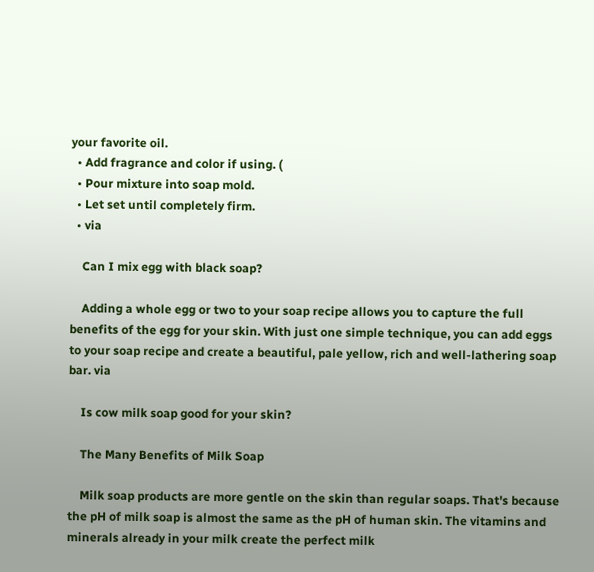your favorite oil.
  • Add fragrance and color if using. (
  • Pour mixture into soap mold.
  • Let set until completely firm.
  • via

    Can I mix egg with black soap?

    Adding a whole egg or two to your soap recipe allows you to capture the full benefits of the egg for your skin. With just one simple technique, you can add eggs to your soap recipe and create a beautiful, pale yellow, rich and well-lathering soap bar. via

    Is cow milk soap good for your skin?

    The Many Benefits of Milk Soap

    Milk soap products are more gentle on the skin than regular soaps. That's because the pH of milk soap is almost the same as the pH of human skin. The vitamins and minerals already in your milk create the perfect milk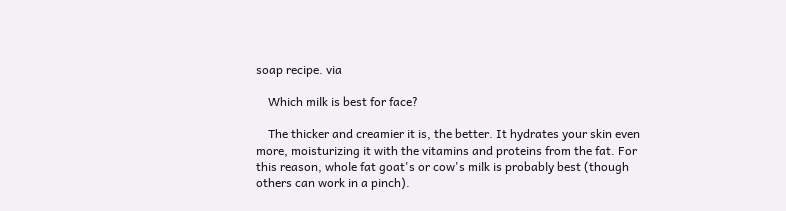soap recipe. via

    Which milk is best for face?

    The thicker and creamier it is, the better. It hydrates your skin even more, moisturizing it with the vitamins and proteins from the fat. For this reason, whole fat goat's or cow's milk is probably best (though others can work in a pinch).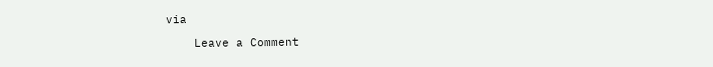via

    Leave a Comment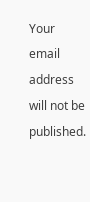Your email address will not be published.